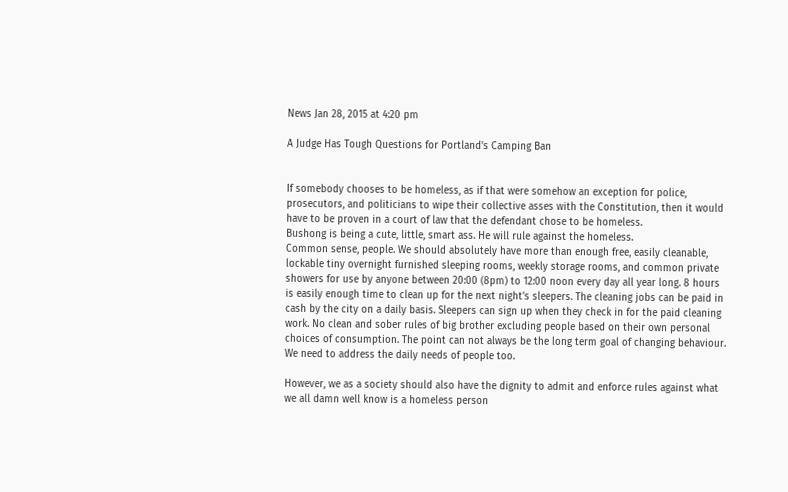News Jan 28, 2015 at 4:20 pm

A Judge Has Tough Questions for Portland's Camping Ban


If somebody chooses to be homeless, as if that were somehow an exception for police, prosecutors, and politicians to wipe their collective asses with the Constitution, then it would have to be proven in a court of law that the defendant chose to be homeless.
Bushong is being a cute, little, smart ass. He will rule against the homeless.
Common sense, people. We should absolutely have more than enough free, easily cleanable, lockable tiny overnight furnished sleeping rooms, weekly storage rooms, and common private showers for use by anyone between 20:00 (8pm) to 12:00 noon every day all year long. 8 hours is easily enough time to clean up for the next night's sleepers. The cleaning jobs can be paid in cash by the city on a daily basis. Sleepers can sign up when they check in for the paid cleaning work. No clean and sober rules of big brother excluding people based on their own personal choices of consumption. The point can not always be the long term goal of changing behaviour. We need to address the daily needs of people too.

However, we as a society should also have the dignity to admit and enforce rules against what we all damn well know is a homeless person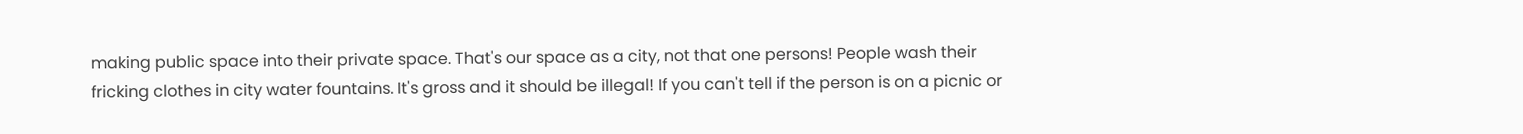making public space into their private space. That's our space as a city, not that one persons! People wash their fricking clothes in city water fountains. It's gross and it should be illegal! If you can't tell if the person is on a picnic or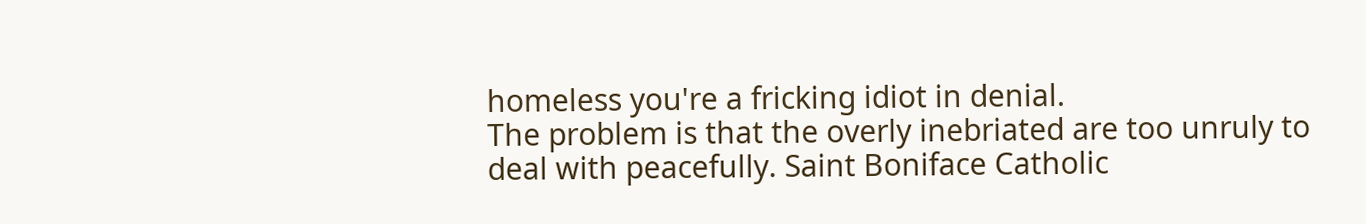homeless you're a fricking idiot in denial.
The problem is that the overly inebriated are too unruly to deal with peacefully. Saint Boniface Catholic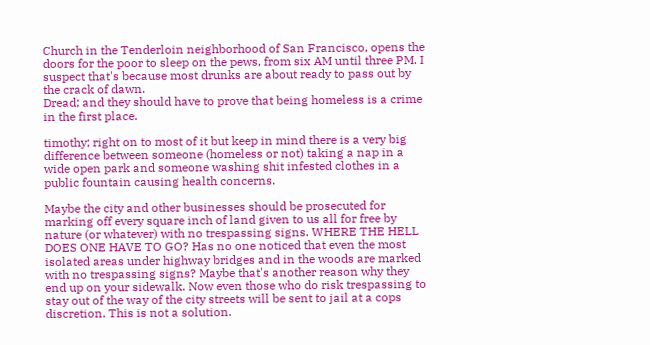Church in the Tenderloin neighborhood of San Francisco, opens the doors for the poor to sleep on the pews, from six AM until three PM. I suspect that's because most drunks are about ready to pass out by the crack of dawn.
Dread; and they should have to prove that being homeless is a crime in the first place.

timothy; right on to most of it but keep in mind there is a very big difference between someone (homeless or not) taking a nap in a wide open park and someone washing shit infested clothes in a public fountain causing health concerns.

Maybe the city and other businesses should be prosecuted for marking off every square inch of land given to us all for free by nature (or whatever) with no trespassing signs. WHERE THE HELL DOES ONE HAVE TO GO? Has no one noticed that even the most isolated areas under highway bridges and in the woods are marked with no trespassing signs? Maybe that's another reason why they end up on your sidewalk. Now even those who do risk trespassing to stay out of the way of the city streets will be sent to jail at a cops discretion. This is not a solution.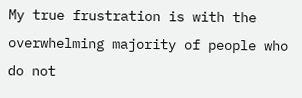My true frustration is with the overwhelming majority of people who do not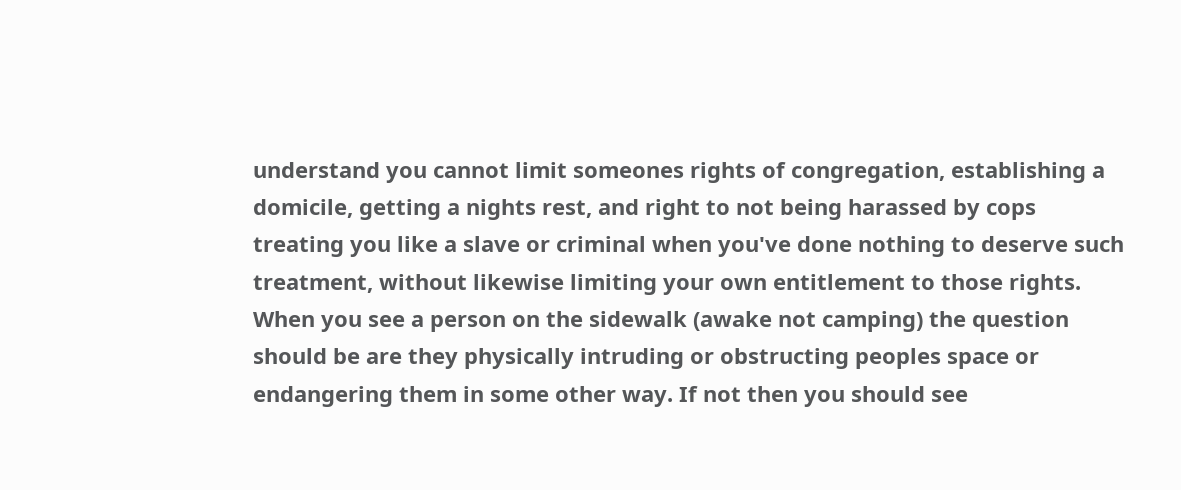understand you cannot limit someones rights of congregation, establishing a domicile, getting a nights rest, and right to not being harassed by cops treating you like a slave or criminal when you've done nothing to deserve such treatment, without likewise limiting your own entitlement to those rights. When you see a person on the sidewalk (awake not camping) the question should be are they physically intruding or obstructing peoples space or endangering them in some other way. If not then you should see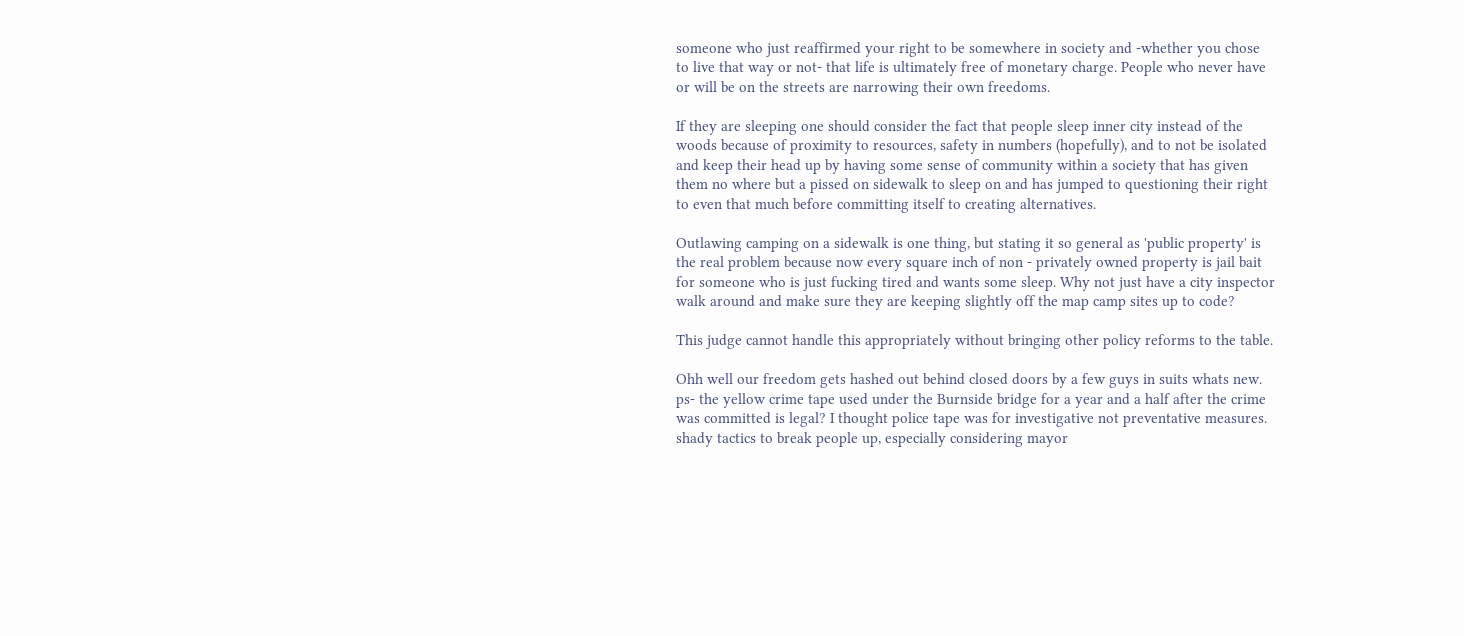someone who just reaffirmed your right to be somewhere in society and -whether you chose to live that way or not- that life is ultimately free of monetary charge. People who never have or will be on the streets are narrowing their own freedoms.

If they are sleeping one should consider the fact that people sleep inner city instead of the woods because of proximity to resources, safety in numbers (hopefully), and to not be isolated and keep their head up by having some sense of community within a society that has given them no where but a pissed on sidewalk to sleep on and has jumped to questioning their right to even that much before committing itself to creating alternatives.

Outlawing camping on a sidewalk is one thing, but stating it so general as 'public property' is the real problem because now every square inch of non - privately owned property is jail bait for someone who is just fucking tired and wants some sleep. Why not just have a city inspector walk around and make sure they are keeping slightly off the map camp sites up to code?

This judge cannot handle this appropriately without bringing other policy reforms to the table.

Ohh well our freedom gets hashed out behind closed doors by a few guys in suits whats new.
ps- the yellow crime tape used under the Burnside bridge for a year and a half after the crime was committed is legal? I thought police tape was for investigative not preventative measures. shady tactics to break people up, especially considering mayor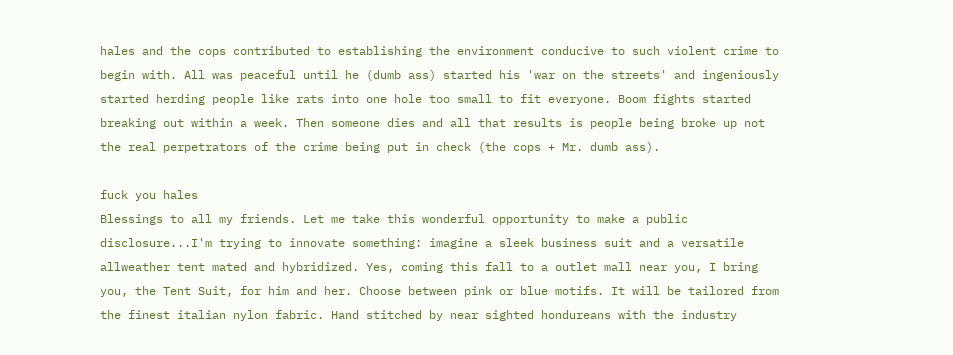hales and the cops contributed to establishing the environment conducive to such violent crime to begin with. All was peaceful until he (dumb ass) started his 'war on the streets' and ingeniously started herding people like rats into one hole too small to fit everyone. Boom fights started breaking out within a week. Then someone dies and all that results is people being broke up not the real perpetrators of the crime being put in check (the cops + Mr. dumb ass).

fuck you hales
Blessings to all my friends. Let me take this wonderful opportunity to make a public disclosure...I'm trying to innovate something: imagine a sleek business suit and a versatile allweather tent mated and hybridized. Yes, coming this fall to a outlet mall near you, I bring you, the Tent Suit, for him and her. Choose between pink or blue motifs. It will be tailored from the finest italian nylon fabric. Hand stitched by near sighted hondureans with the industry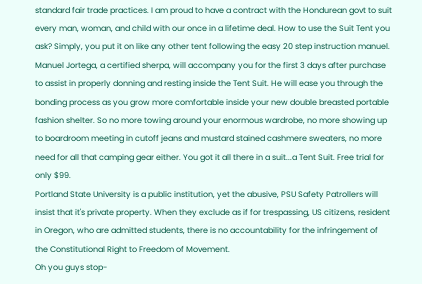standard fair trade practices. I am proud to have a contract with the Hondurean govt to suit every man, woman, and child with our once in a lifetime deal. How to use the Suit Tent you ask? Simply, you put it on like any other tent following the easy 20 step instruction manuel. Manuel Jortega, a certified sherpa, will accompany you for the first 3 days after purchase to assist in properly donning and resting inside the Tent Suit. He will ease you through the bonding process as you grow more comfortable inside your new double breasted portable fashion shelter. So no more towing around your enormous wardrobe, no more showing up to boardroom meeting in cutoff jeans and mustard stained cashmere sweaters, no more need for all that camping gear either. You got it all there in a suit...a Tent Suit. Free trial for only $99.
Portland State University is a public institution, yet the abusive, PSU Safety Patrollers will insist that it's private property. When they exclude as if for trespassing, US citizens, resident in Oregon, who are admitted students, there is no accountability for the infringement of the Constitutional Right to Freedom of Movement.
Oh you guys stop-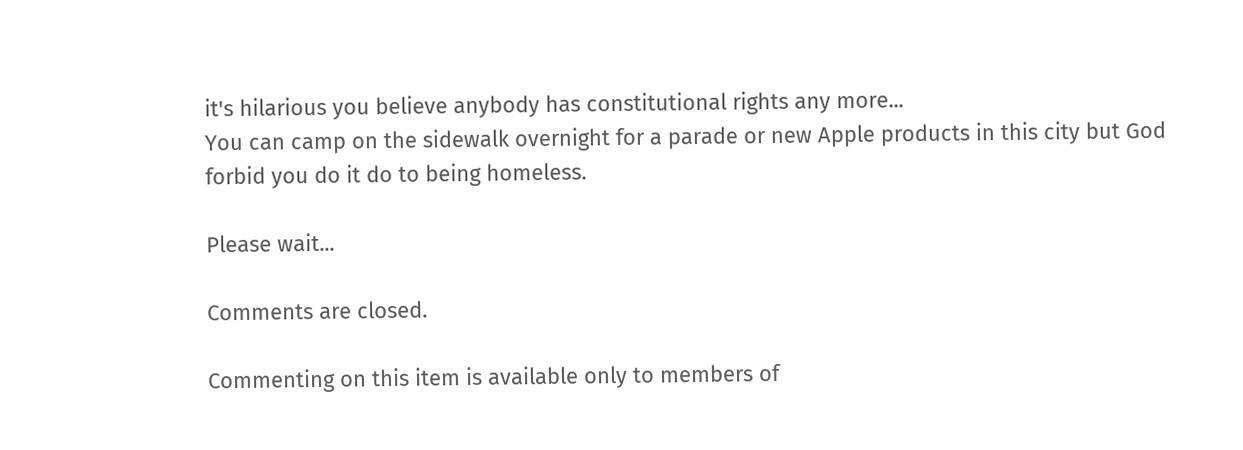it's hilarious you believe anybody has constitutional rights any more...
You can camp on the sidewalk overnight for a parade or new Apple products in this city but God forbid you do it do to being homeless.

Please wait...

Comments are closed.

Commenting on this item is available only to members of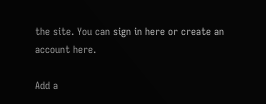the site. You can sign in here or create an account here.

Add a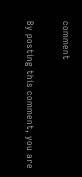comment

By posting this comment, you are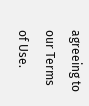agreeing to our Terms of Use.